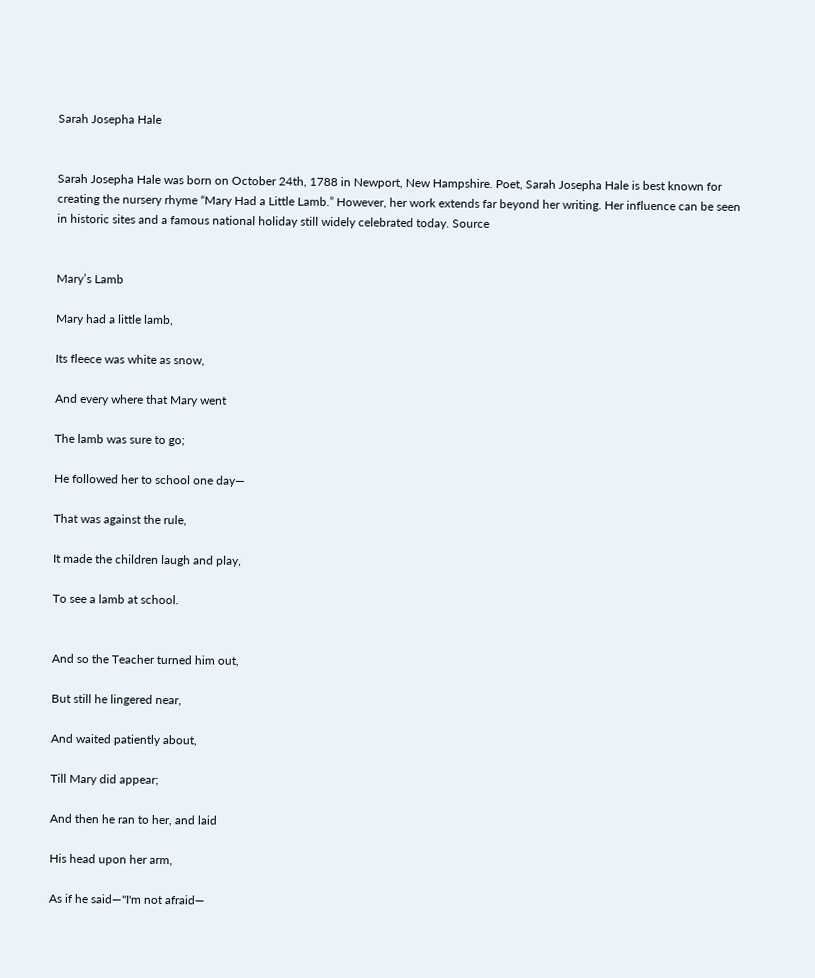Sarah Josepha Hale


Sarah Josepha Hale was born on October 24th, 1788 in Newport, New Hampshire. Poet, Sarah Josepha Hale is best known for creating the nursery rhyme “Mary Had a Little Lamb.” However, her work extends far beyond her writing. Her influence can be seen in historic sites and a famous national holiday still widely celebrated today. Source


Mary’s Lamb

Mary had a little lamb,

Its fleece was white as snow,

And every where that Mary went

The lamb was sure to go;

He followed her to school one day—

That was against the rule,

It made the children laugh and play,

To see a lamb at school.


And so the Teacher turned him out,

But still he lingered near,

And waited patiently about,

Till Mary did appear;

And then he ran to her, and laid

His head upon her arm,

As if he said—"I'm not afraid—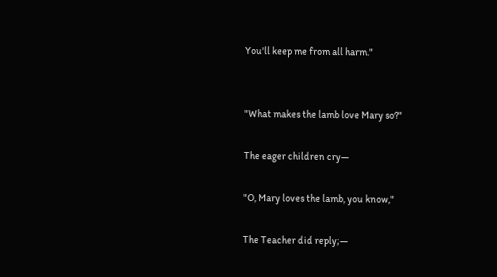You'll keep me from all harm."


"What makes the lamb love Mary so?"

The eager children cry—

"O, Mary loves the lamb, you know,"

The Teacher did reply;—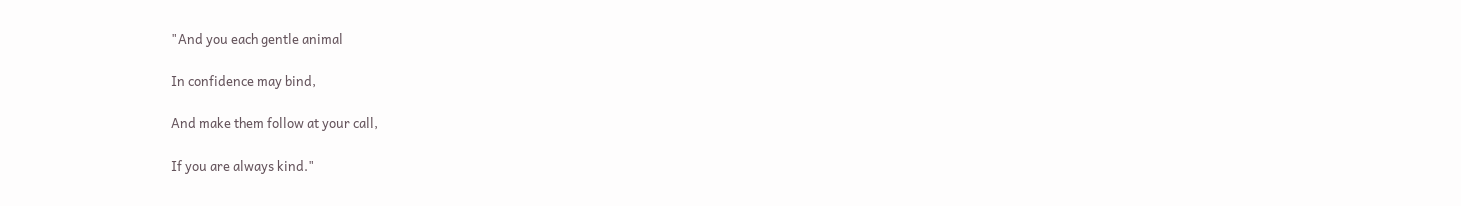"And you each gentle animal

In confidence may bind,

And make them follow at your call,

If you are always kind."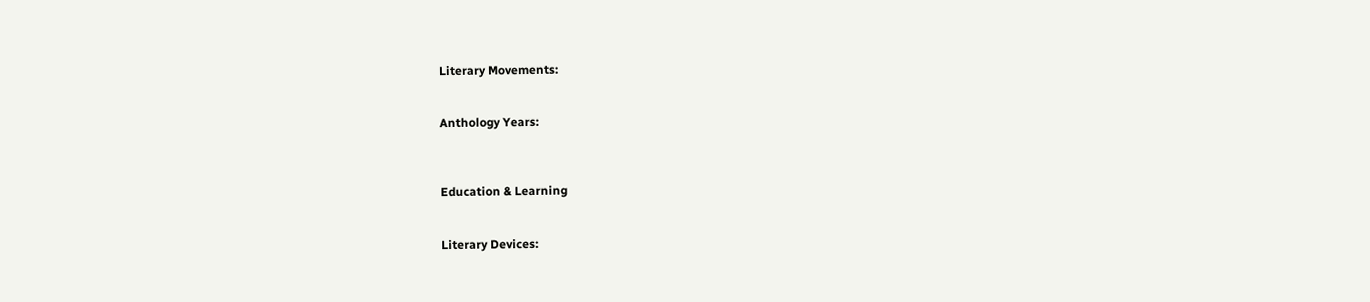Literary Movements:


Anthology Years:



Education & Learning


Literary Devices: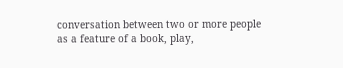conversation between two or more people as a feature of a book, play,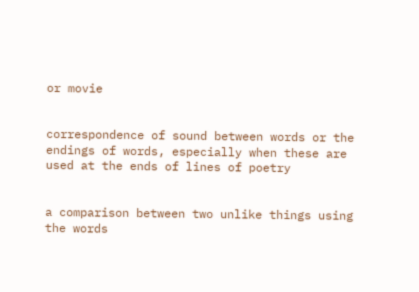or movie


correspondence of sound between words or the endings of words, especially when these are used at the ends of lines of poetry


a comparison between two unlike things using the words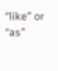“like” or “as”